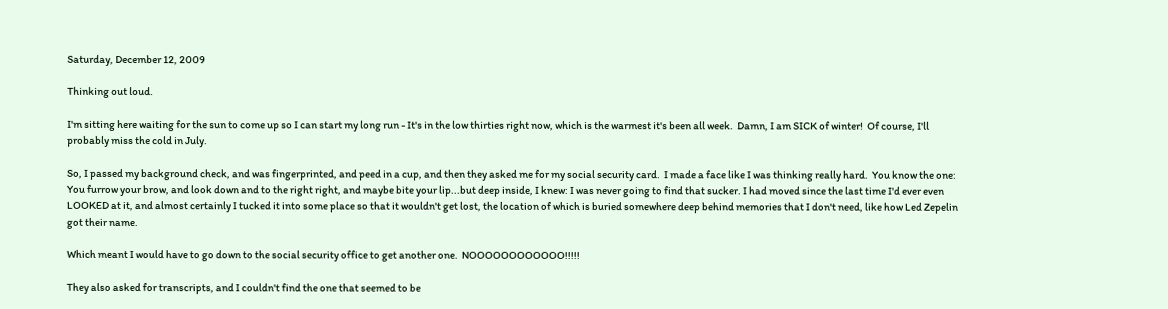Saturday, December 12, 2009

Thinking out loud.

I'm sitting here waiting for the sun to come up so I can start my long run - It's in the low thirties right now, which is the warmest it's been all week.  Damn, I am SICK of winter!  Of course, I'll probably miss the cold in July.

So, I passed my background check, and was fingerprinted, and peed in a cup, and then they asked me for my social security card.  I made a face like I was thinking really hard.  You know the one: You furrow your brow, and look down and to the right right, and maybe bite your lip...but deep inside, I knew: I was never going to find that sucker. I had moved since the last time I'd ever even LOOKED at it, and almost certainly I tucked it into some place so that it wouldn't get lost, the location of which is buried somewhere deep behind memories that I don't need, like how Led Zepelin got their name.

Which meant I would have to go down to the social security office to get another one.  NOOOOOOOOOOOO!!!!!

They also asked for transcripts, and I couldn't find the one that seemed to be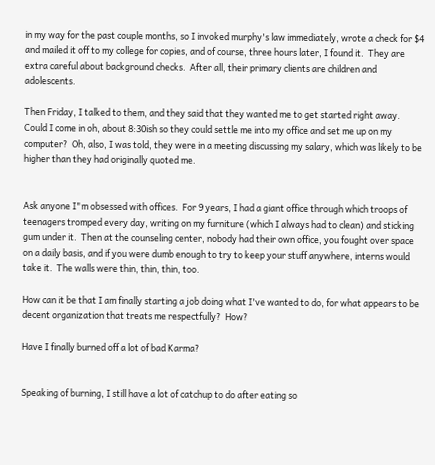in my way for the past couple months, so I invoked murphy's law immediately, wrote a check for $4 and mailed it off to my college for copies, and of course, three hours later, I found it.  They are extra careful about background checks.  After all, their primary clients are children and adolescents.

Then Friday, I talked to them, and they said that they wanted me to get started right away.  Could I come in oh, about 8:30ish so they could settle me into my office and set me up on my computer?  Oh, also, I was told, they were in a meeting discussing my salary, which was likely to be higher than they had originally quoted me.


Ask anyone I"m obsessed with offices.  For 9 years, I had a giant office through which troops of teenagers tromped every day, writing on my furniture (which I always had to clean) and sticking gum under it.  Then at the counseling center, nobody had their own office, you fought over space on a daily basis, and if you were dumb enough to try to keep your stuff anywhere, interns would take it.  The walls were thin, thin, thin, too.

How can it be that I am finally starting a job doing what I've wanted to do, for what appears to be decent organization that treats me respectfully?  How?

Have I finally burned off a lot of bad Karma?


Speaking of burning, I still have a lot of catchup to do after eating so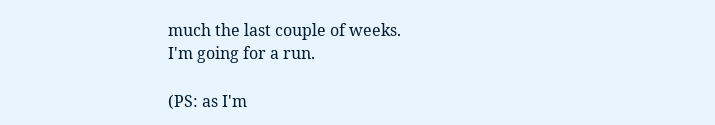much the last couple of weeks.
I'm going for a run.

(PS: as I'm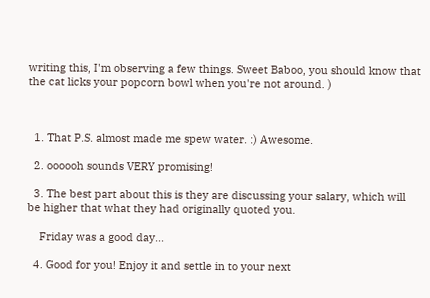writing this, I'm observing a few things. Sweet Baboo, you should know that the cat licks your popcorn bowl when you're not around. )



  1. That P.S. almost made me spew water. :) Awesome.

  2. oooooh sounds VERY promising!

  3. The best part about this is they are discussing your salary, which will be higher that what they had originally quoted you.

    Friday was a good day...

  4. Good for you! Enjoy it and settle in to your next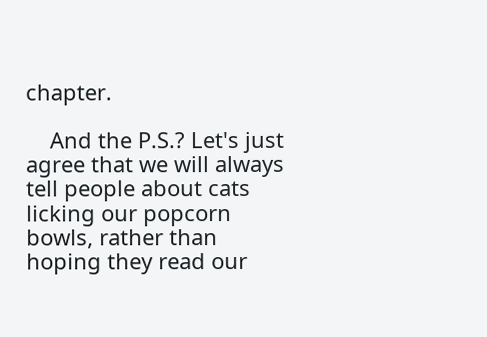chapter.

    And the P.S.? Let's just agree that we will always tell people about cats licking our popcorn bowls, rather than hoping they read our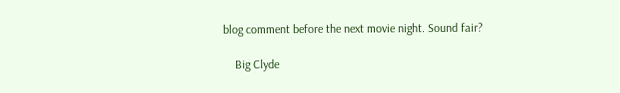blog comment before the next movie night. Sound fair?

    Big Clyde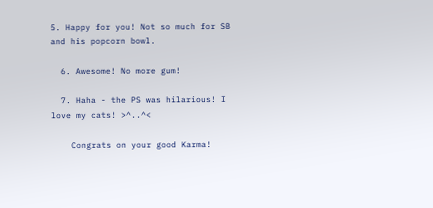5. Happy for you! Not so much for SB and his popcorn bowl.

  6. Awesome! No more gum!

  7. Haha - the PS was hilarious! I love my cats! >^..^<

    Congrats on your good Karma!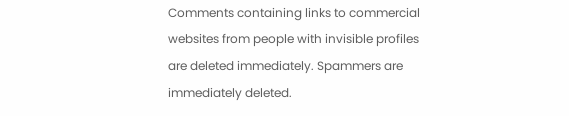Comments containing links to commercial websites from people with invisible profiles are deleted immediately. Spammers are immediately deleted.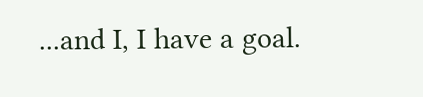...and I, I have a goal.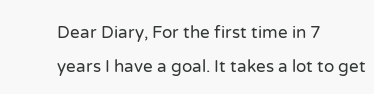Dear Diary, For the first time in 7 years I have a goal. It takes a lot to get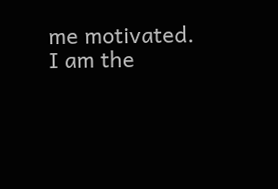me motivated.  I am the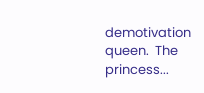demotivation queen.  The princess...